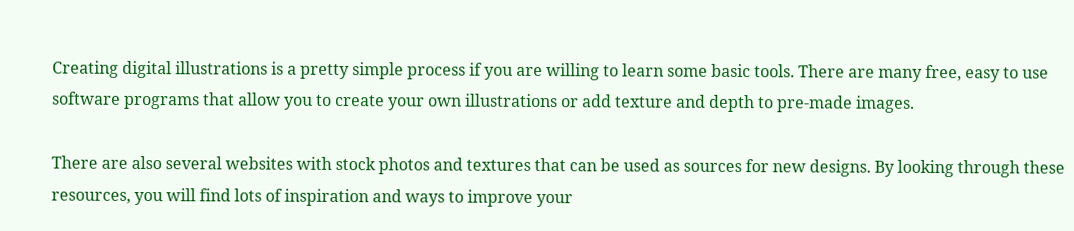Creating digital illustrations is a pretty simple process if you are willing to learn some basic tools. There are many free, easy to use software programs that allow you to create your own illustrations or add texture and depth to pre-made images.

There are also several websites with stock photos and textures that can be used as sources for new designs. By looking through these resources, you will find lots of inspiration and ways to improve your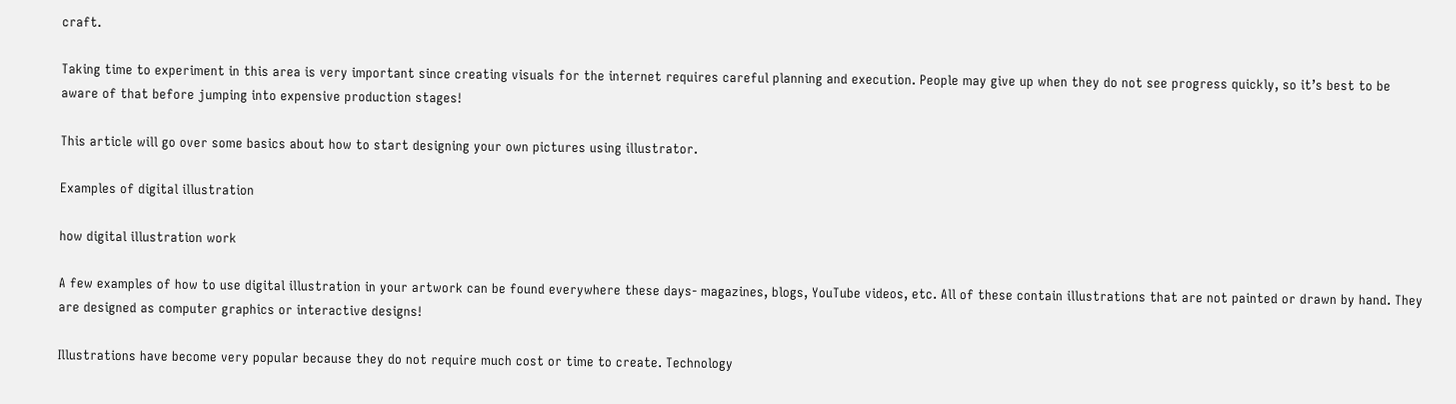craft.

Taking time to experiment in this area is very important since creating visuals for the internet requires careful planning and execution. People may give up when they do not see progress quickly, so it’s best to be aware of that before jumping into expensive production stages!

This article will go over some basics about how to start designing your own pictures using illustrator.

Examples of digital illustration

how digital illustration work

A few examples of how to use digital illustration in your artwork can be found everywhere these days- magazines, blogs, YouTube videos, etc. All of these contain illustrations that are not painted or drawn by hand. They are designed as computer graphics or interactive designs!

Illustrations have become very popular because they do not require much cost or time to create. Technology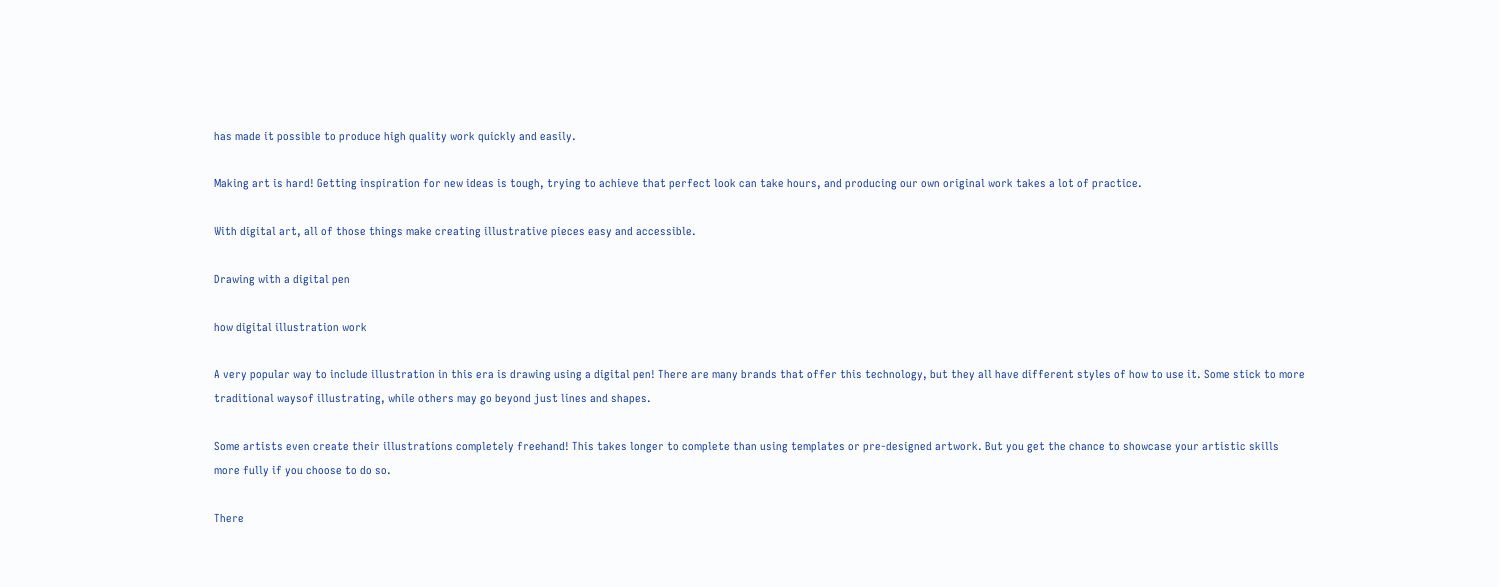has made it possible to produce high quality work quickly and easily.

Making art is hard! Getting inspiration for new ideas is tough, trying to achieve that perfect look can take hours, and producing our own original work takes a lot of practice.

With digital art, all of those things make creating illustrative pieces easy and accessible.

Drawing with a digital pen

how digital illustration work

A very popular way to include illustration in this era is drawing using a digital pen! There are many brands that offer this technology, but they all have different styles of how to use it. Some stick to more traditional waysof illustrating, while others may go beyond just lines and shapes.

Some artists even create their illustrations completely freehand! This takes longer to complete than using templates or pre-designed artwork. But you get the chance to showcase your artistic skills more fully if you choose to do so.

There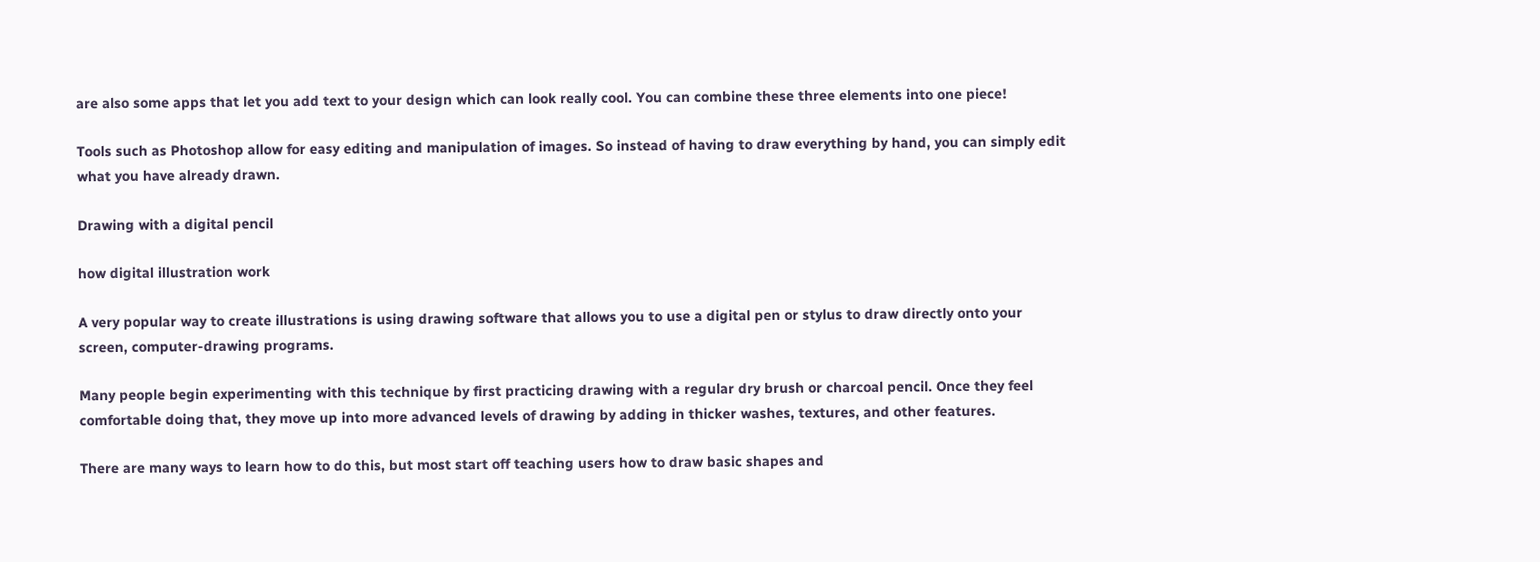are also some apps that let you add text to your design which can look really cool. You can combine these three elements into one piece!

Tools such as Photoshop allow for easy editing and manipulation of images. So instead of having to draw everything by hand, you can simply edit what you have already drawn.

Drawing with a digital pencil

how digital illustration work

A very popular way to create illustrations is using drawing software that allows you to use a digital pen or stylus to draw directly onto your screen, computer-drawing programs.

Many people begin experimenting with this technique by first practicing drawing with a regular dry brush or charcoal pencil. Once they feel comfortable doing that, they move up into more advanced levels of drawing by adding in thicker washes, textures, and other features.

There are many ways to learn how to do this, but most start off teaching users how to draw basic shapes and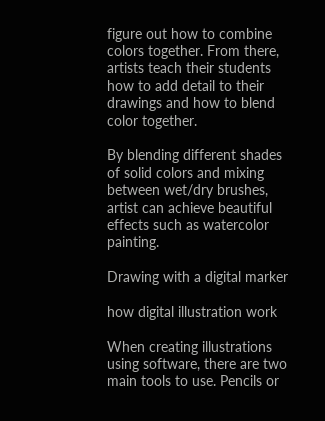figure out how to combine colors together. From there, artists teach their students how to add detail to their drawings and how to blend color together.

By blending different shades of solid colors and mixing between wet/dry brushes, artist can achieve beautiful effects such as watercolor painting.

Drawing with a digital marker

how digital illustration work

When creating illustrations using software, there are two main tools to use. Pencils or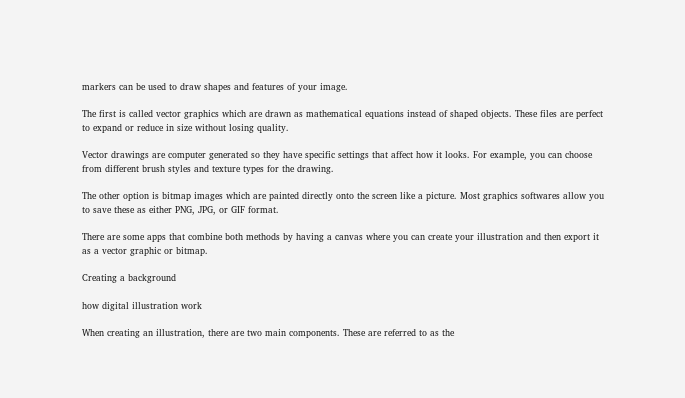markers can be used to draw shapes and features of your image.

The first is called vector graphics which are drawn as mathematical equations instead of shaped objects. These files are perfect to expand or reduce in size without losing quality.

Vector drawings are computer generated so they have specific settings that affect how it looks. For example, you can choose from different brush styles and texture types for the drawing.

The other option is bitmap images which are painted directly onto the screen like a picture. Most graphics softwares allow you to save these as either PNG, JPG, or GIF format.

There are some apps that combine both methods by having a canvas where you can create your illustration and then export it as a vector graphic or bitmap.

Creating a background

how digital illustration work

When creating an illustration, there are two main components. These are referred to as the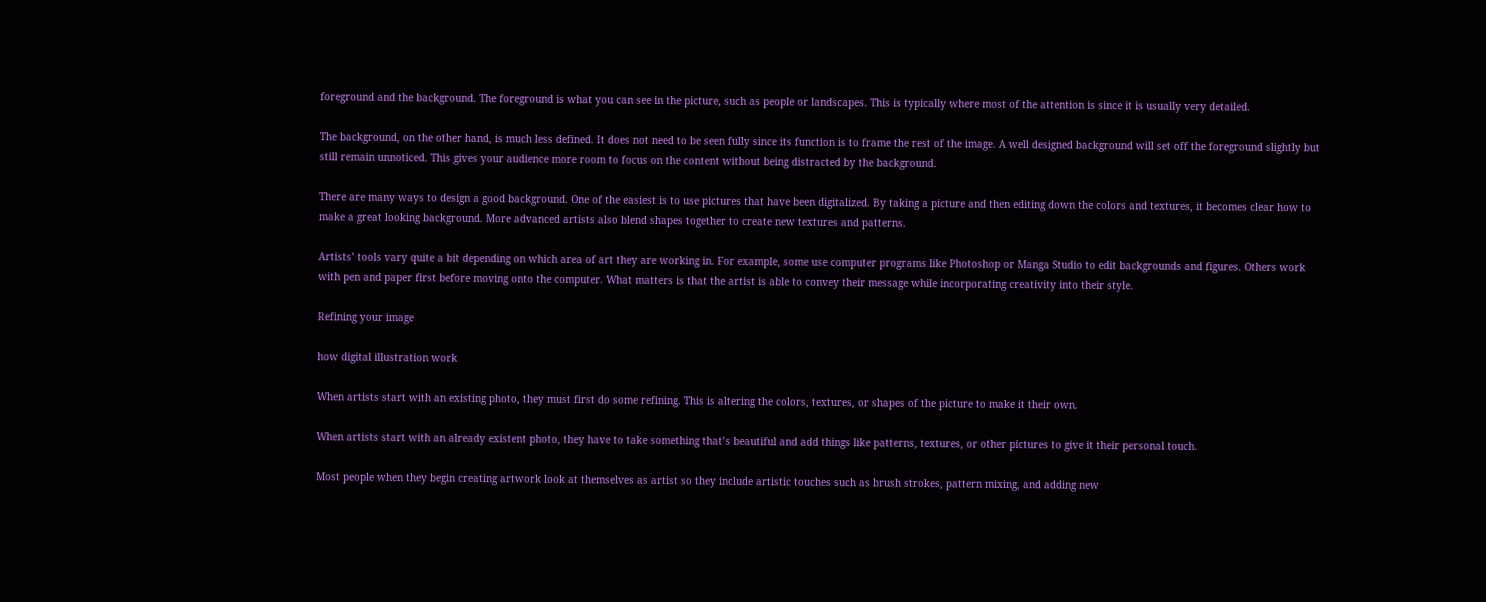foreground and the background. The foreground is what you can see in the picture, such as people or landscapes. This is typically where most of the attention is since it is usually very detailed.

The background, on the other hand, is much less defined. It does not need to be seen fully since its function is to frame the rest of the image. A well designed background will set off the foreground slightly but still remain unnoticed. This gives your audience more room to focus on the content without being distracted by the background.

There are many ways to design a good background. One of the easiest is to use pictures that have been digitalized. By taking a picture and then editing down the colors and textures, it becomes clear how to make a great looking background. More advanced artists also blend shapes together to create new textures and patterns.

Artists’ tools vary quite a bit depending on which area of art they are working in. For example, some use computer programs like Photoshop or Manga Studio to edit backgrounds and figures. Others work with pen and paper first before moving onto the computer. What matters is that the artist is able to convey their message while incorporating creativity into their style.

Refining your image

how digital illustration work

When artists start with an existing photo, they must first do some refining. This is altering the colors, textures, or shapes of the picture to make it their own.

When artists start with an already existent photo, they have to take something that’s beautiful and add things like patterns, textures, or other pictures to give it their personal touch.

Most people when they begin creating artwork look at themselves as artist so they include artistic touches such as brush strokes, pattern mixing, and adding new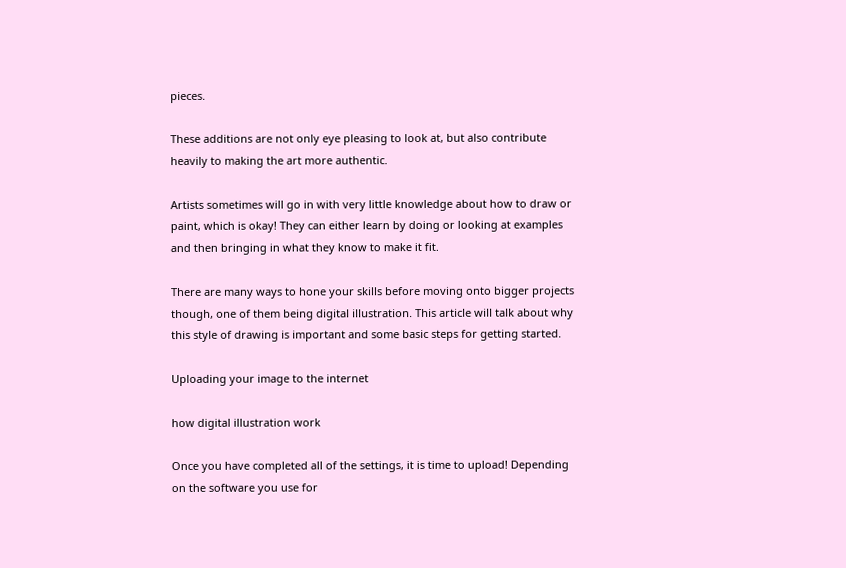pieces.

These additions are not only eye pleasing to look at, but also contribute heavily to making the art more authentic.

Artists sometimes will go in with very little knowledge about how to draw or paint, which is okay! They can either learn by doing or looking at examples and then bringing in what they know to make it fit.

There are many ways to hone your skills before moving onto bigger projects though, one of them being digital illustration. This article will talk about why this style of drawing is important and some basic steps for getting started.

Uploading your image to the internet

how digital illustration work

Once you have completed all of the settings, it is time to upload! Depending on the software you use for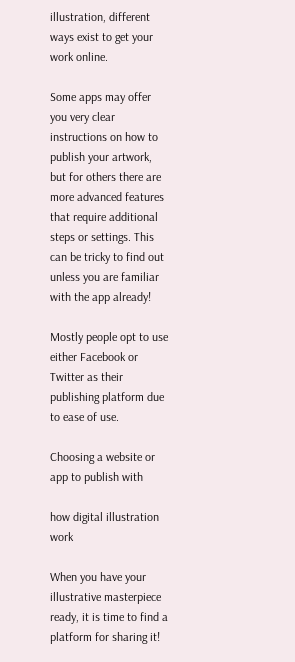illustration, different ways exist to get your work online.

Some apps may offer you very clear instructions on how to publish your artwork, but for others there are more advanced features that require additional steps or settings. This can be tricky to find out unless you are familiar with the app already!

Mostly people opt to use either Facebook or Twitter as their publishing platform due to ease of use.

Choosing a website or app to publish with

how digital illustration work

When you have your illustrative masterpiece ready, it is time to find a platform for sharing it!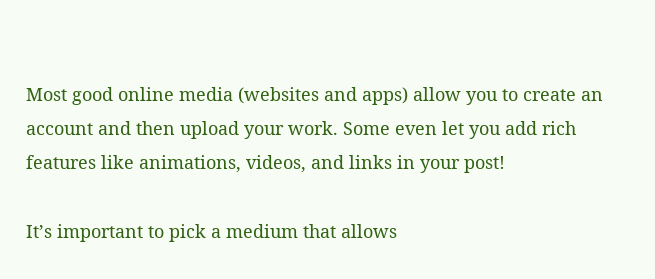Most good online media (websites and apps) allow you to create an account and then upload your work. Some even let you add rich features like animations, videos, and links in your post!

It’s important to pick a medium that allows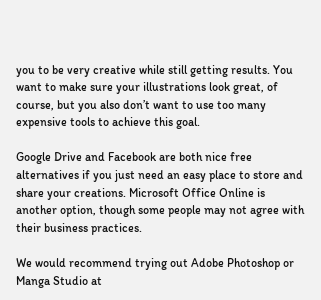you to be very creative while still getting results. You want to make sure your illustrations look great, of course, but you also don’t want to use too many expensive tools to achieve this goal.

Google Drive and Facebook are both nice free alternatives if you just need an easy place to store and share your creations. Microsoft Office Online is another option, though some people may not agree with their business practices.

We would recommend trying out Adobe Photoshop or Manga Studio at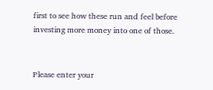first to see how these run and feel before investing more money into one of those.


Please enter your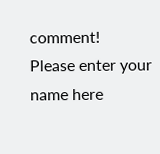comment!
Please enter your name here